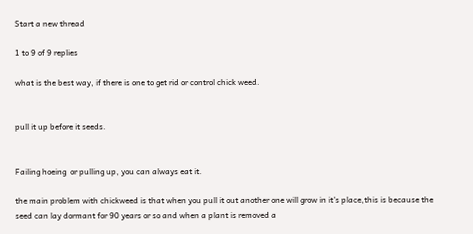Start a new thread

1 to 9 of 9 replies

what is the best way, if there is one to get rid or control chick weed.


pull it up before it seeds.


Failing hoeing  or pulling up, you can always eat it.

the main problem with chickweed is that when you pull it out another one will grow in it's place,this is because the seed can lay dormant for 90 years or so and when a plant is removed a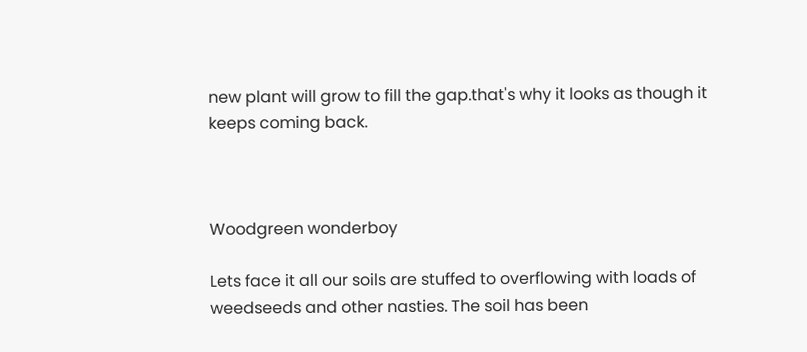new plant will grow to fill the gap.that's why it looks as though it keeps coming back.



Woodgreen wonderboy

Lets face it all our soils are stuffed to overflowing with loads of weedseeds and other nasties. The soil has been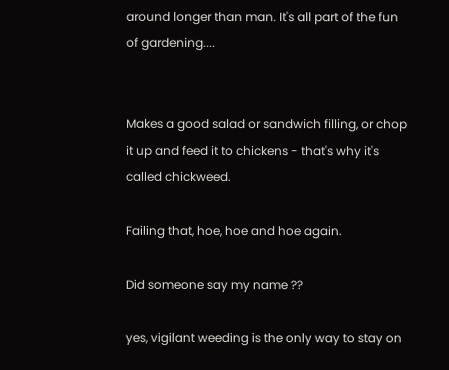around longer than man. It's all part of the fun of gardening....


Makes a good salad or sandwich filling, or chop it up and feed it to chickens - that's why it's called chickweed.

Failing that, hoe, hoe and hoe again.

Did someone say my name ??

yes, vigilant weeding is the only way to stay on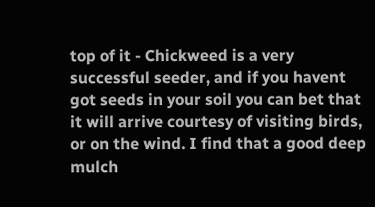top of it - Chickweed is a very successful seeder, and if you havent got seeds in your soil you can bet that it will arrive courtesy of visiting birds, or on the wind. I find that a good deep mulch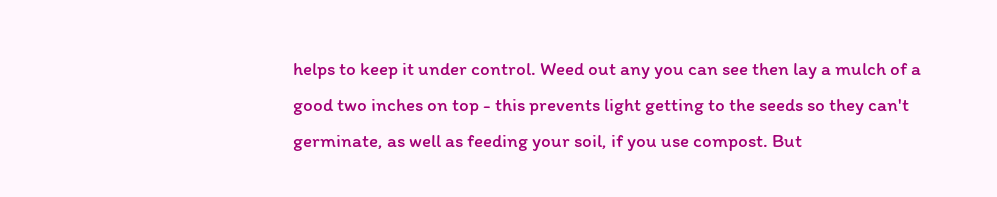helps to keep it under control. Weed out any you can see then lay a mulch of a good two inches on top - this prevents light getting to the seeds so they can't germinate, as well as feeding your soil, if you use compost. But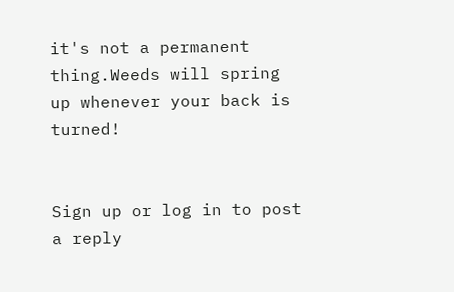it's not a permanent thing.Weeds will spring up whenever your back is turned!


Sign up or log in to post a reply